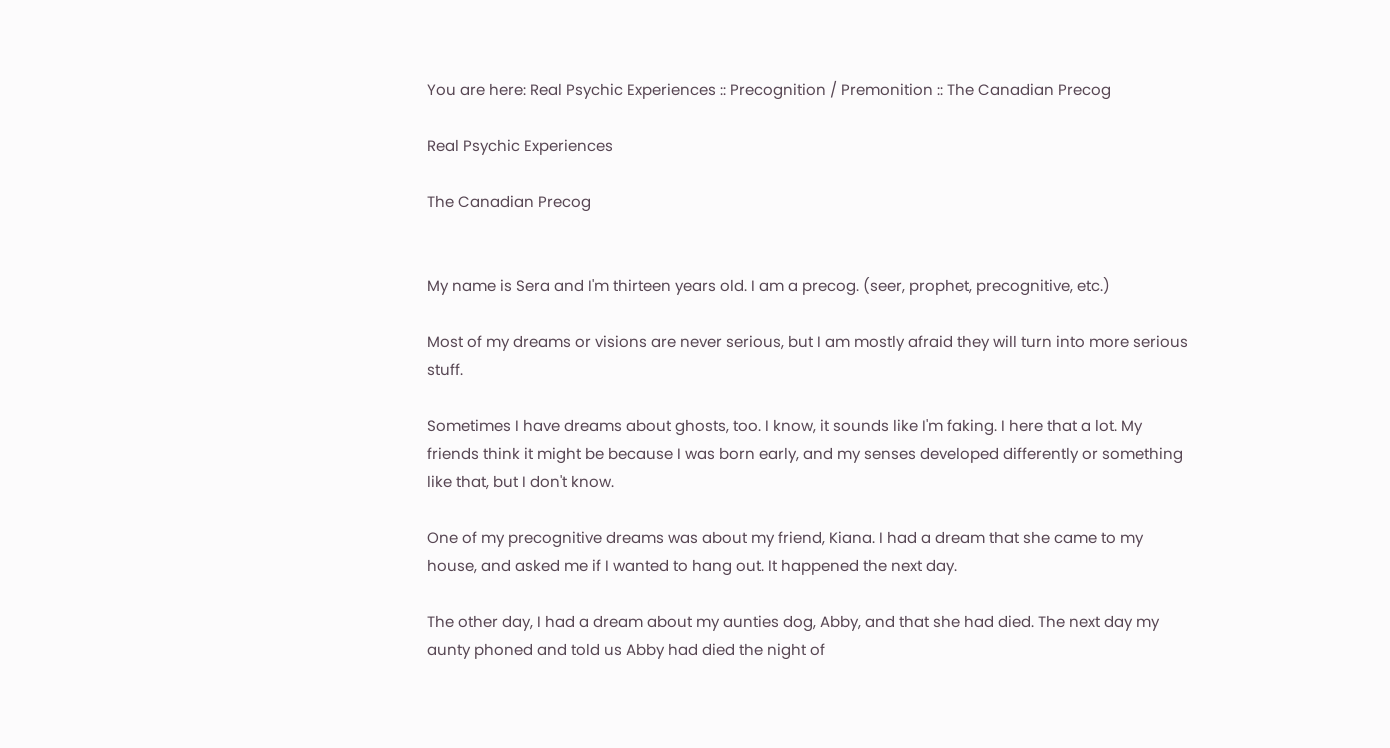You are here: Real Psychic Experiences :: Precognition / Premonition :: The Canadian Precog

Real Psychic Experiences

The Canadian Precog


My name is Sera and I'm thirteen years old. I am a precog. (seer, prophet, precognitive, etc.)

Most of my dreams or visions are never serious, but I am mostly afraid they will turn into more serious stuff.

Sometimes I have dreams about ghosts, too. I know, it sounds like I'm faking. I here that a lot. My friends think it might be because I was born early, and my senses developed differently or something like that, but I don't know.

One of my precognitive dreams was about my friend, Kiana. I had a dream that she came to my house, and asked me if I wanted to hang out. It happened the next day.

The other day, I had a dream about my aunties dog, Abby, and that she had died. The next day my aunty phoned and told us Abby had died the night of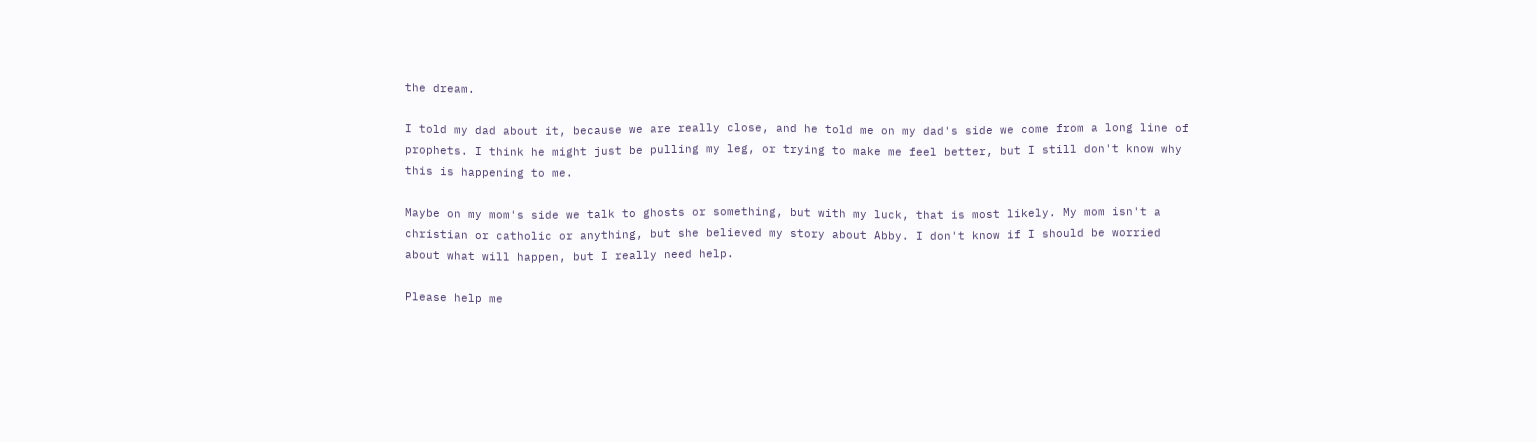the dream.

I told my dad about it, because we are really close, and he told me on my dad's side we come from a long line of prophets. I think he might just be pulling my leg, or trying to make me feel better, but I still don't know why this is happening to me.

Maybe on my mom's side we talk to ghosts or something, but with my luck, that is most likely. My mom isn't a christian or catholic or anything, but she believed my story about Abby. I don't know if I should be worried about what will happen, but I really need help.

Please help me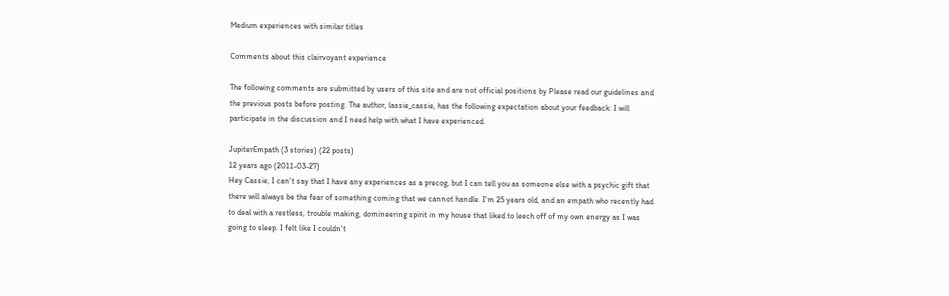Medium experiences with similar titles

Comments about this clairvoyant experience

The following comments are submitted by users of this site and are not official positions by Please read our guidelines and the previous posts before posting. The author, lassie_cassie, has the following expectation about your feedback: I will participate in the discussion and I need help with what I have experienced.

JupiterEmpath (3 stories) (22 posts)
12 years ago (2011-03-27)
Hey Cassie, I can't say that I have any experiences as a precog, but I can tell you as someone else with a psychic gift that there will always be the fear of something coming that we cannot handle. I'm 25 years old, and an empath who recently had to deal with a restless, trouble making, domineering spirit in my house that liked to leech off of my own energy as I was going to sleep. I felt like I couldn't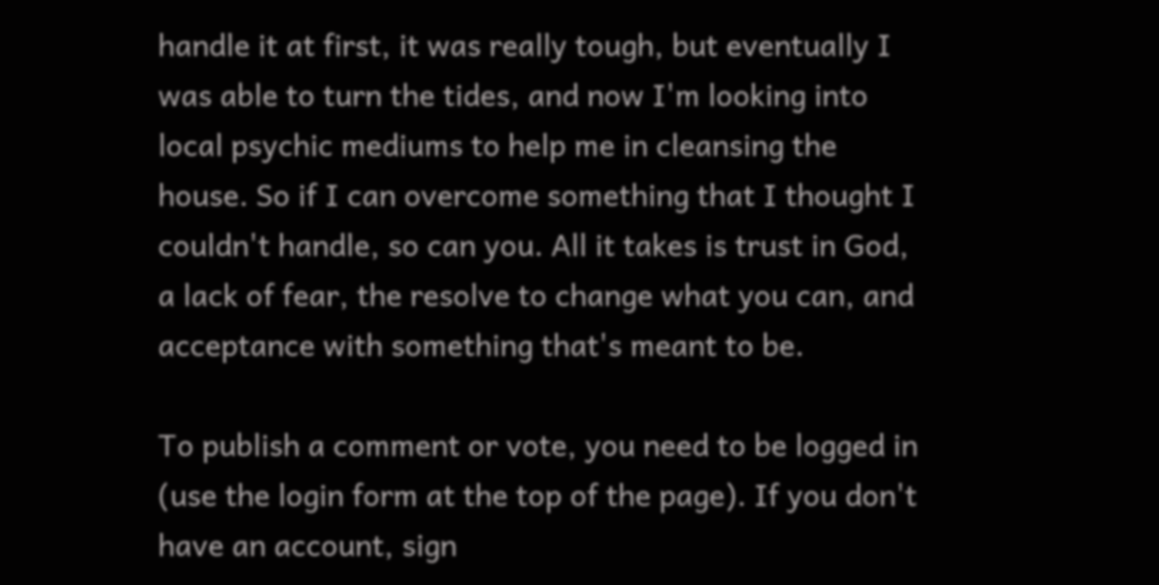handle it at first, it was really tough, but eventually I was able to turn the tides, and now I'm looking into local psychic mediums to help me in cleansing the house. So if I can overcome something that I thought I couldn't handle, so can you. All it takes is trust in God, a lack of fear, the resolve to change what you can, and acceptance with something that's meant to be.

To publish a comment or vote, you need to be logged in (use the login form at the top of the page). If you don't have an account, sign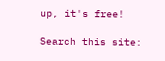up, it's free!

Search this site: